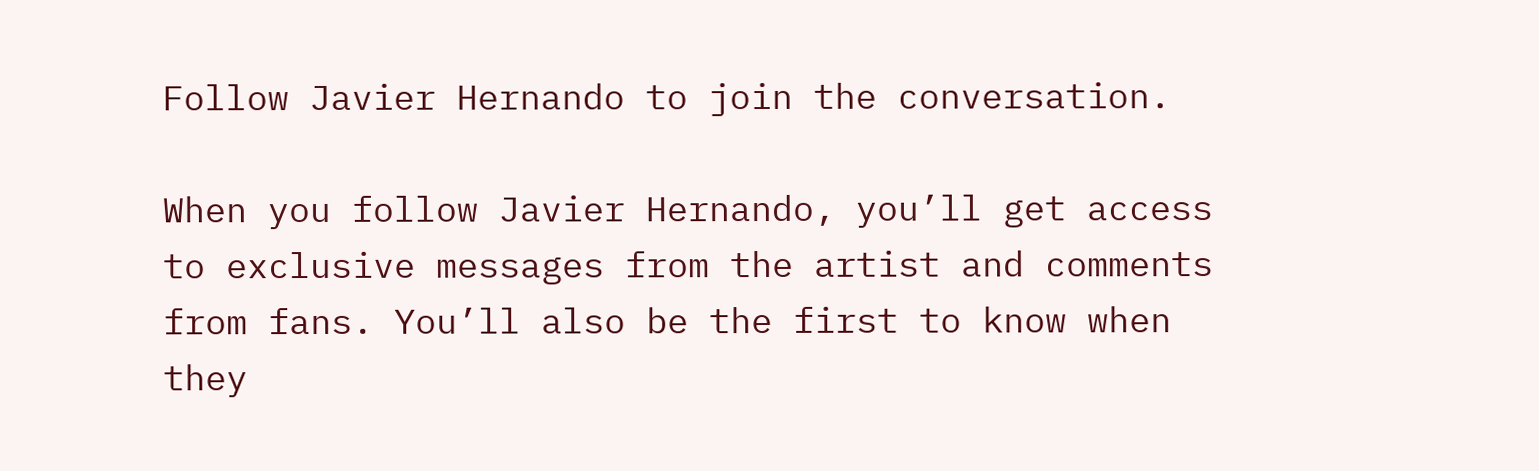Follow Javier Hernando to join the conversation.

When you follow Javier Hernando, you’ll get access to exclusive messages from the artist and comments from fans. You’ll also be the first to know when they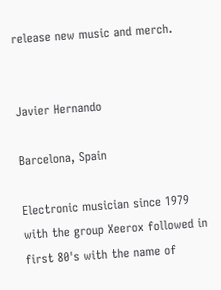release new music and merch.


Javier Hernando

Barcelona, Spain

Electronic musician since 1979 with the group Xeerox followed in first 80's with the name of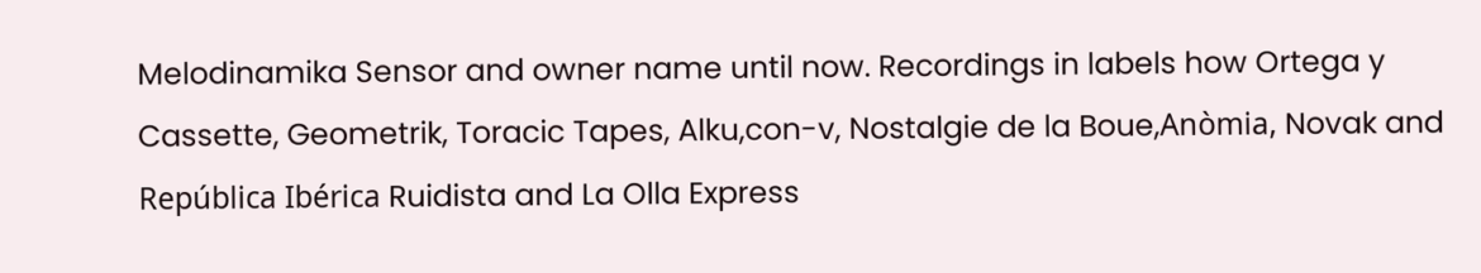Melodinamika Sensor and owner name until now. Recordings in labels how Ortega y Cassette, Geometrik, Toracic Tapes, Alku,con-v, Nostalgie de la Boue,Anòmia, Novak and República Ibérica Ruidista and La Olla Express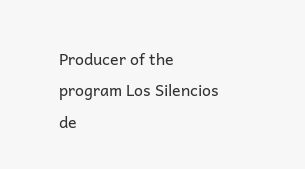Producer of the program Los Silencios de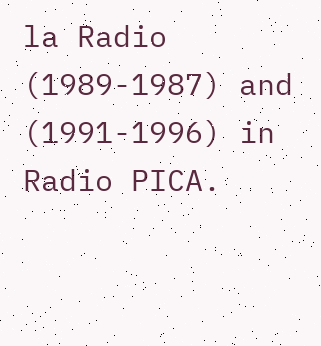la Radio (1989-1987) and (1991-1996) in Radio PICA.